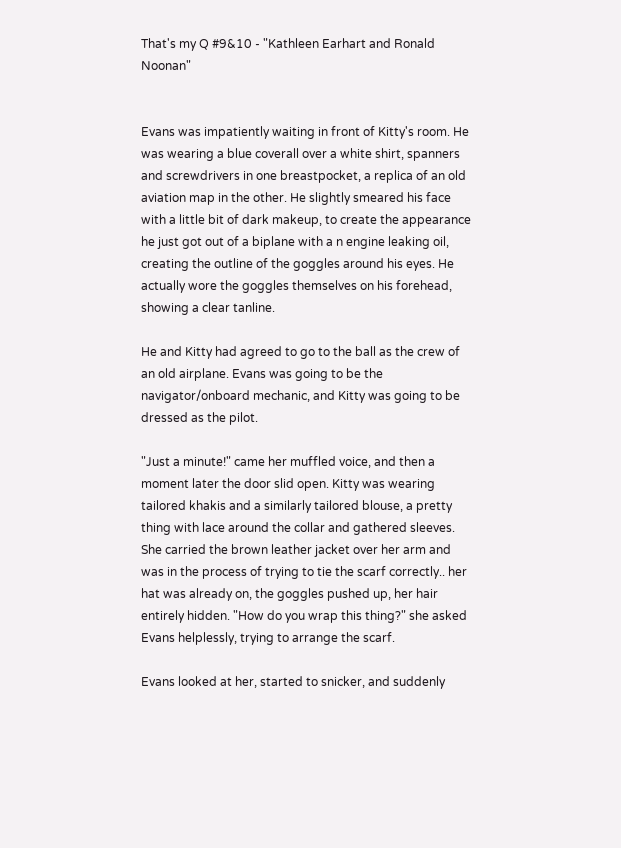That's my Q #9&10 - "Kathleen Earhart and Ronald Noonan"


Evans was impatiently waiting in front of Kitty's room. He was wearing a blue coverall over a white shirt, spanners and screwdrivers in one breastpocket, a replica of an old aviation map in the other. He slightly smeared his face with a little bit of dark makeup, to create the appearance he just got out of a biplane with a n engine leaking oil, creating the outline of the goggles around his eyes. He actually wore the goggles themselves on his forehead, showing a clear tanline.

He and Kitty had agreed to go to the ball as the crew of an old airplane. Evans was going to be the navigator/onboard mechanic, and Kitty was going to be dressed as the pilot.

"Just a minute!" came her muffled voice, and then a moment later the door slid open. Kitty was wearing tailored khakis and a similarly tailored blouse, a pretty thing with lace around the collar and gathered sleeves. She carried the brown leather jacket over her arm and was in the process of trying to tie the scarf correctly.. her hat was already on, the goggles pushed up, her hair entirely hidden. "How do you wrap this thing?" she asked Evans helplessly, trying to arrange the scarf.

Evans looked at her, started to snicker, and suddenly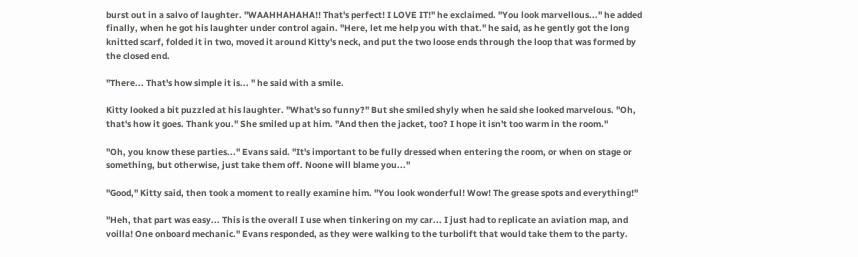burst out in a salvo of laughter. "WAAHHAHAHA!! That's perfect! I LOVE IT!" he exclaimed. "You look marvellous..." he added finally, when he got his laughter under control again. "Here, let me help you with that." he said, as he gently got the long knitted scarf, folded it in two, moved it around Kitty's neck, and put the two loose ends through the loop that was formed by the closed end.

"There... That's how simple it is... " he said with a smile.

Kitty looked a bit puzzled at his laughter. "What's so funny?" But she smiled shyly when he said she looked marvelous. "Oh, that's how it goes. Thank you." She smiled up at him. "And then the jacket, too? I hope it isn't too warm in the room."

"Oh, you know these parties..." Evans said. "It's important to be fully dressed when entering the room, or when on stage or something, but otherwise, just take them off. Noone will blame you..."

"Good," Kitty said, then took a moment to really examine him. "You look wonderful! Wow! The grease spots and everything!"

"Heh, that part was easy... This is the overall I use when tinkering on my car... I just had to replicate an aviation map, and voilla! One onboard mechanic." Evans responded, as they were walking to the turbolift that would take them to the party.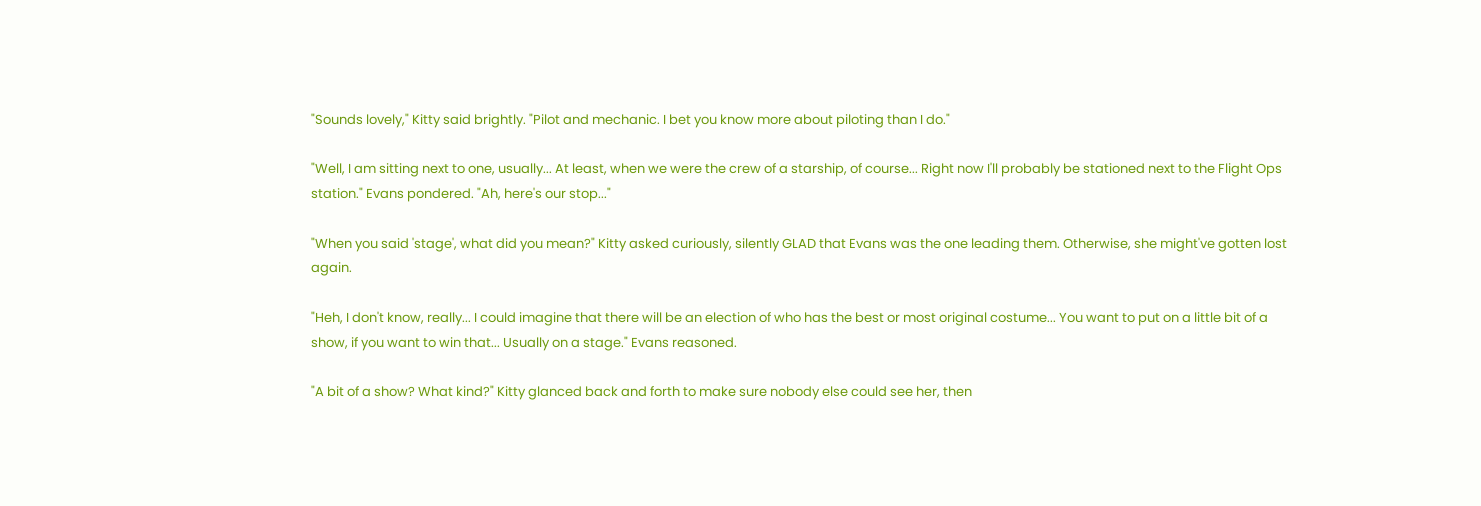"Sounds lovely," Kitty said brightly. "Pilot and mechanic. I bet you know more about piloting than I do."

"Well, I am sitting next to one, usually... At least, when we were the crew of a starship, of course... Right now I'll probably be stationed next to the Flight Ops station." Evans pondered. "Ah, here's our stop..."

"When you said 'stage', what did you mean?" Kitty asked curiously, silently GLAD that Evans was the one leading them. Otherwise, she might've gotten lost again.

"Heh, I don't know, really... I could imagine that there will be an election of who has the best or most original costume... You want to put on a little bit of a show, if you want to win that... Usually on a stage." Evans reasoned.

"A bit of a show? What kind?" Kitty glanced back and forth to make sure nobody else could see her, then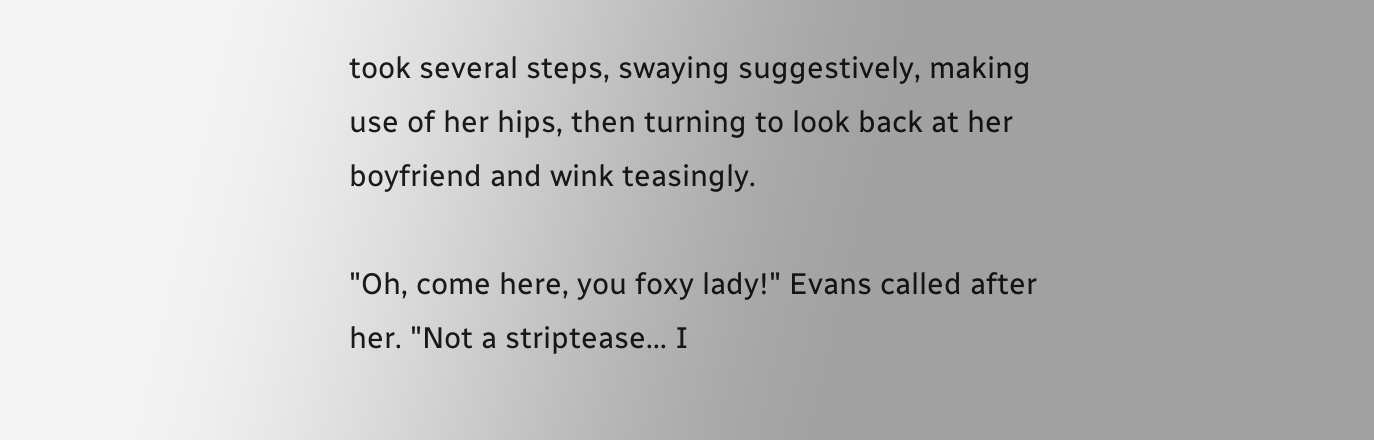took several steps, swaying suggestively, making use of her hips, then turning to look back at her boyfriend and wink teasingly.

"Oh, come here, you foxy lady!" Evans called after her. "Not a striptease... I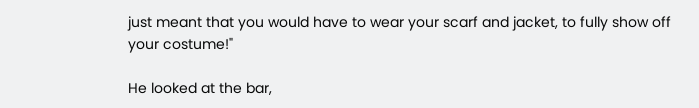just meant that you would have to wear your scarf and jacket, to fully show off your costume!"

He looked at the bar,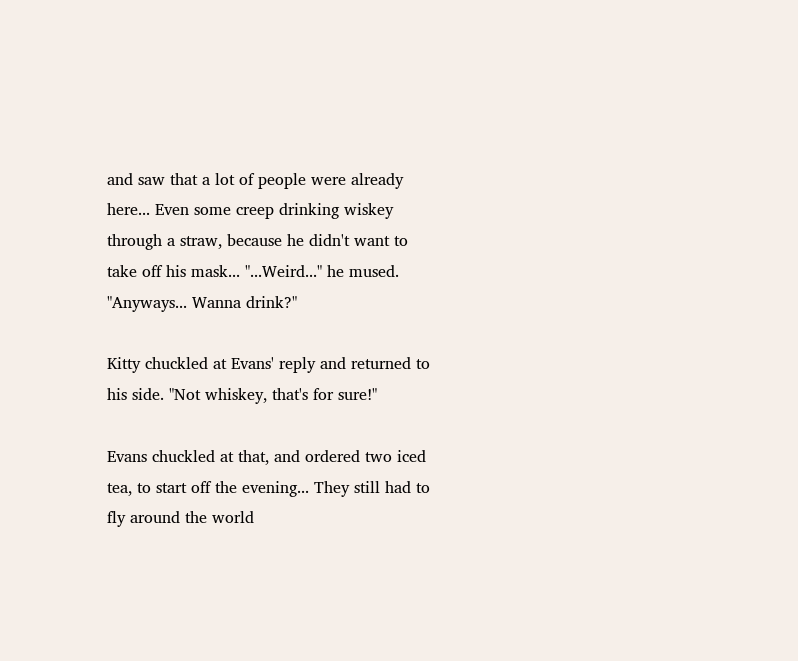and saw that a lot of people were already here... Even some creep drinking wiskey through a straw, because he didn't want to take off his mask... "...Weird..." he mused. "Anyways... Wanna drink?"

Kitty chuckled at Evans' reply and returned to his side. "Not whiskey, that's for sure!"

Evans chuckled at that, and ordered two iced tea, to start off the evening... They still had to fly around the world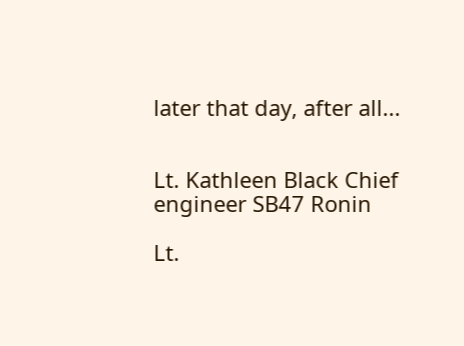later that day, after all...


Lt. Kathleen Black Chief engineer SB47 Ronin

Lt.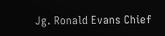Jg. Ronald Evans Chief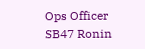Ops Officer SB47 Ronin